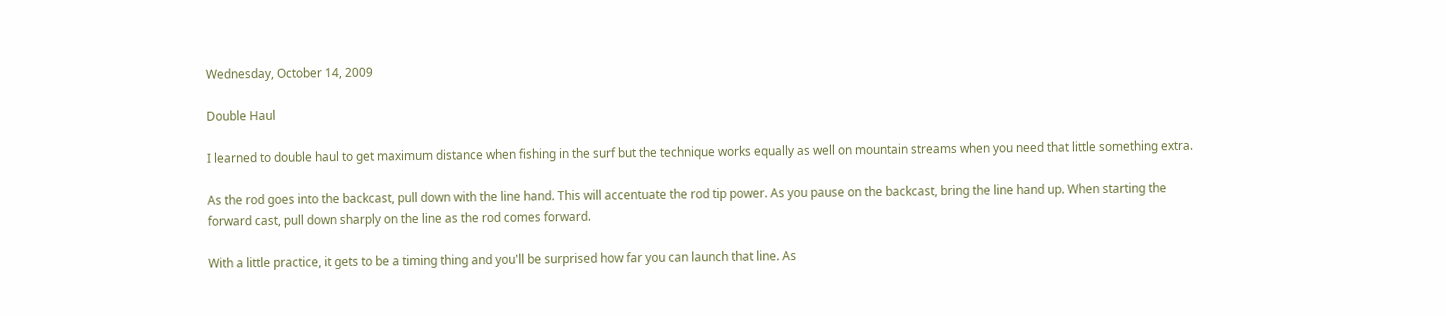Wednesday, October 14, 2009

Double Haul

I learned to double haul to get maximum distance when fishing in the surf but the technique works equally as well on mountain streams when you need that little something extra.

As the rod goes into the backcast, pull down with the line hand. This will accentuate the rod tip power. As you pause on the backcast, bring the line hand up. When starting the forward cast, pull down sharply on the line as the rod comes forward.

With a little practice, it gets to be a timing thing and you'll be surprised how far you can launch that line. As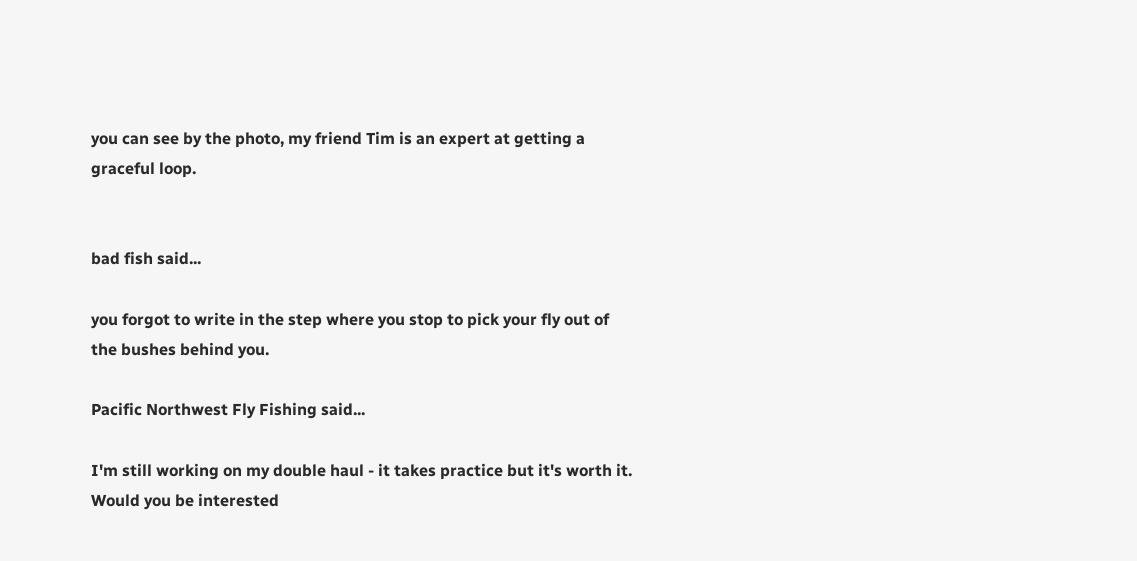you can see by the photo, my friend Tim is an expert at getting a graceful loop.


bad fish said...

you forgot to write in the step where you stop to pick your fly out of the bushes behind you.

Pacific Northwest Fly Fishing said...

I'm still working on my double haul - it takes practice but it's worth it. Would you be interested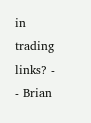in trading links? - - Brian